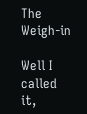The Weigh-in

Well I called it,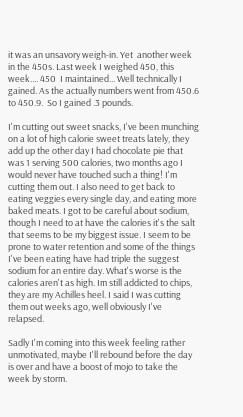it was an unsavory weigh-in. Yet  another week in the 450s. Last week I weighed 450, this week.... 450  I maintained... Well technically I gained. As the actually numbers went from 450.6  to 450.9.  So I gained .3 pounds.

I'm cutting out sweet snacks, I've been munching on a lot of high calorie sweet treats lately, they add up the other day I had chocolate pie that was 1 serving 500 calories, two months ago I would never have touched such a thing! I'm cutting them out. I also need to get back to eating veggies every single day, and eating more baked meats. I got to be careful about sodium, though I need to at have the calories it's the salt that seems to be my biggest issue. I seem to be prone to water retention and some of the things I've been eating have had triple the suggest sodium for an entire day. What's worse is the calories aren't as high. Im still addicted to chips, they are my Achilles heel. I said I was cutting them out weeks ago, well obviously I've relapsed.

Sadly I'm coming into this week feeling rather unmotivated, maybe I'll rebound before the day is over and have a boost of mojo to take the week by storm.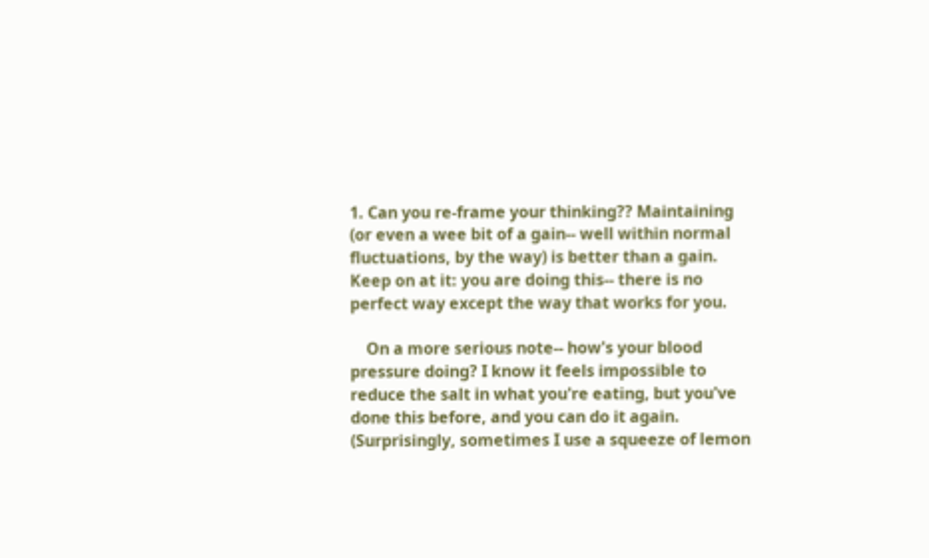1. Can you re-frame your thinking?? Maintaining (or even a wee bit of a gain-- well within normal fluctuations, by the way) is better than a gain. Keep on at it: you are doing this-- there is no perfect way except the way that works for you.

    On a more serious note-- how's your blood pressure doing? I know it feels impossible to reduce the salt in what you're eating, but you've done this before, and you can do it again. (Surprisingly, sometimes I use a squeeze of lemon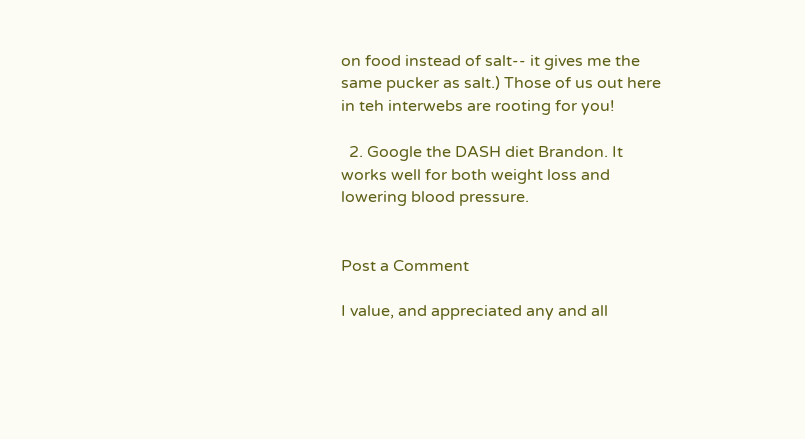on food instead of salt-- it gives me the same pucker as salt.) Those of us out here in teh interwebs are rooting for you!

  2. Google the DASH diet Brandon. It works well for both weight loss and lowering blood pressure.


Post a Comment

I value, and appreciated any and all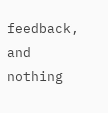feedback, and nothing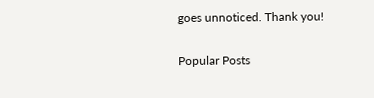goes unnoticed. Thank you!

Popular Posts